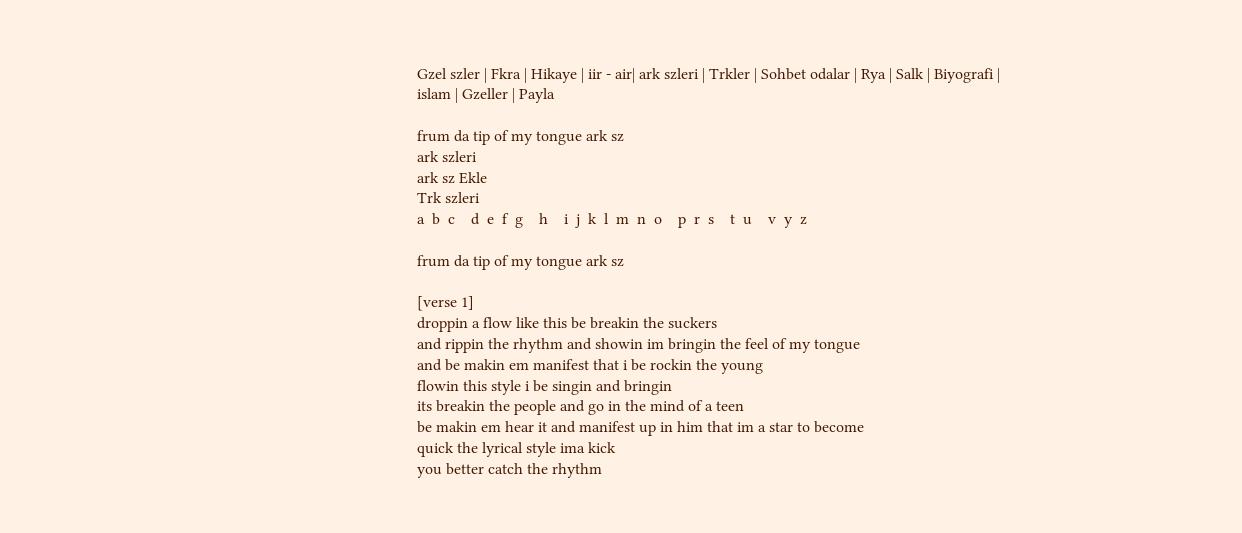Gzel szler | Fkra | Hikaye | iir - air| ark szleri | Trkler | Sohbet odalar | Rya | Salk | Biyografi | islam | Gzeller | Payla

frum da tip of my tongue ark sz
ark szleri
ark sz Ekle
Trk szleri
a  b  c    d  e  f  g    h    i  j  k  l  m  n  o    p  r  s    t  u    v  y  z

frum da tip of my tongue ark sz

[verse 1]
droppin a flow like this be breakin the suckers
and rippin the rhythm and showin im bringin the feel of my tongue
and be makin em manifest that i be rockin the young
flowin this style i be singin and bringin
its breakin the people and go in the mind of a teen
be makin em hear it and manifest up in him that im a star to become
quick the lyrical style ima kick
you better catch the rhythm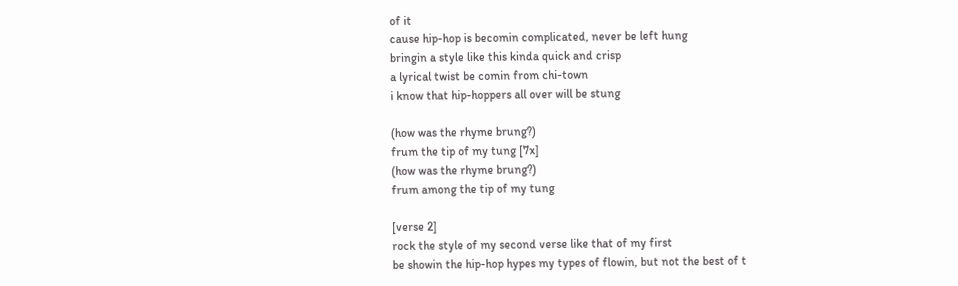of it
cause hip-hop is becomin complicated, never be left hung
bringin a style like this kinda quick and crisp
a lyrical twist be comin from chi-town
i know that hip-hoppers all over will be stung

(how was the rhyme brung?)
frum the tip of my tung [7x]
(how was the rhyme brung?)
frum among the tip of my tung

[verse 2]
rock the style of my second verse like that of my first
be showin the hip-hop hypes my types of flowin, but not the best of t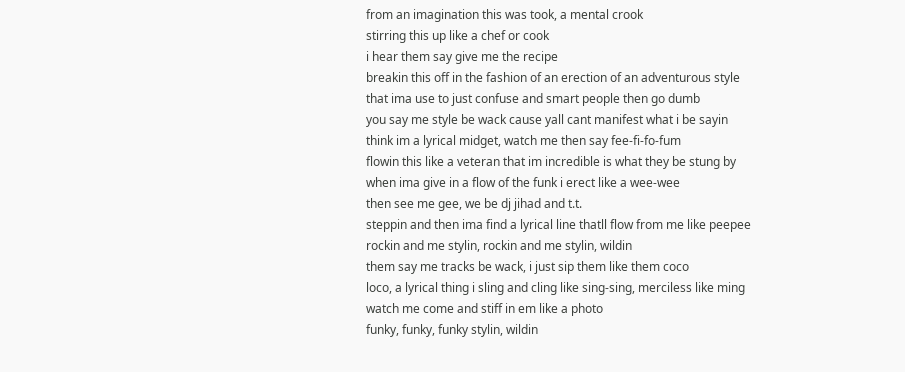from an imagination this was took, a mental crook
stirring this up like a chef or cook
i hear them say give me the recipe
breakin this off in the fashion of an erection of an adventurous style
that ima use to just confuse and smart people then go dumb
you say me style be wack cause yall cant manifest what i be sayin
think im a lyrical midget, watch me then say fee-fi-fo-fum
flowin this like a veteran that im incredible is what they be stung by
when ima give in a flow of the funk i erect like a wee-wee
then see me gee, we be dj jihad and t.t.
steppin and then ima find a lyrical line thatll flow from me like peepee
rockin and me stylin, rockin and me stylin, wildin
them say me tracks be wack, i just sip them like them coco
loco, a lyrical thing i sling and cling like sing-sing, merciless like ming
watch me come and stiff in em like a photo
funky, funky, funky stylin, wildin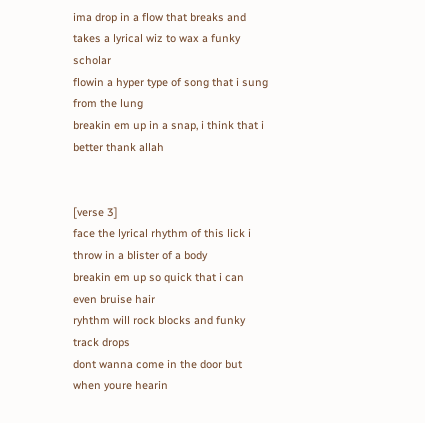ima drop in a flow that breaks and takes a lyrical wiz to wax a funky scholar
flowin a hyper type of song that i sung from the lung
breakin em up in a snap, i think that i better thank allah


[verse 3]
face the lyrical rhythm of this lick i throw in a blister of a body
breakin em up so quick that i can even bruise hair
ryhthm will rock blocks and funky track drops
dont wanna come in the door but when youre hearin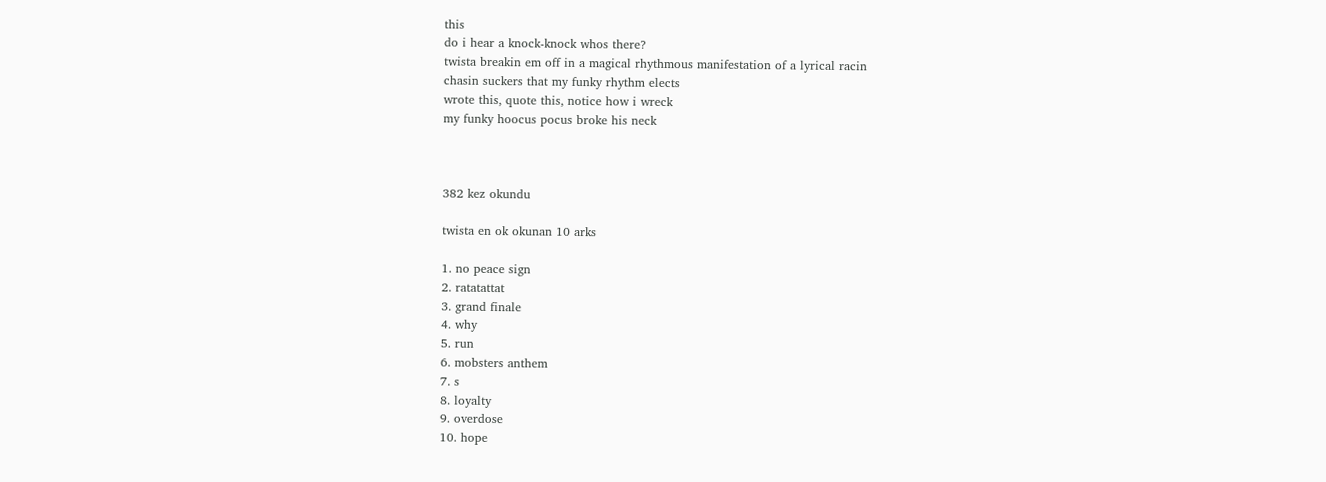this
do i hear a knock-knock whos there?
twista breakin em off in a magical rhythmous manifestation of a lyrical racin
chasin suckers that my funky rhythm elects
wrote this, quote this, notice how i wreck
my funky hoocus pocus broke his neck



382 kez okundu

twista en ok okunan 10 arks

1. no peace sign
2. ratatattat
3. grand finale
4. why
5. run
6. mobsters anthem
7. s
8. loyalty
9. overdose
10. hope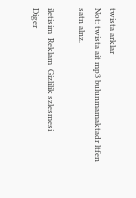twista arklar
Not: twista ait mp3 bulunmamaktadr ltfen satn alnz.

iletisim  Reklam  Gizlilik szlesmesi
Diger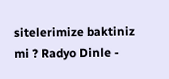sitelerimize baktiniz mi ? Radyo Dinle -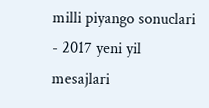milli piyango sonuclari - 2017 yeni yil mesajlari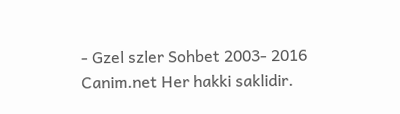- Gzel szler Sohbet 2003- 2016 Canim.net Her hakki saklidir.